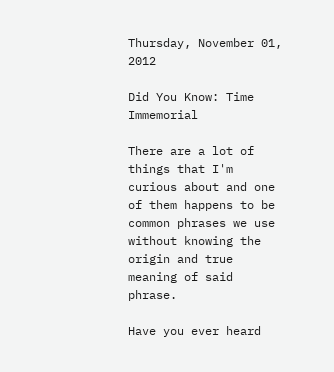Thursday, November 01, 2012

Did You Know: Time Immemorial

There are a lot of things that I'm curious about and one of them happens to be common phrases we use without knowing the origin and true meaning of said phrase.

Have you ever heard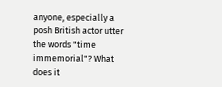anyone, especially a posh British actor utter the words "time immemorial"? What does it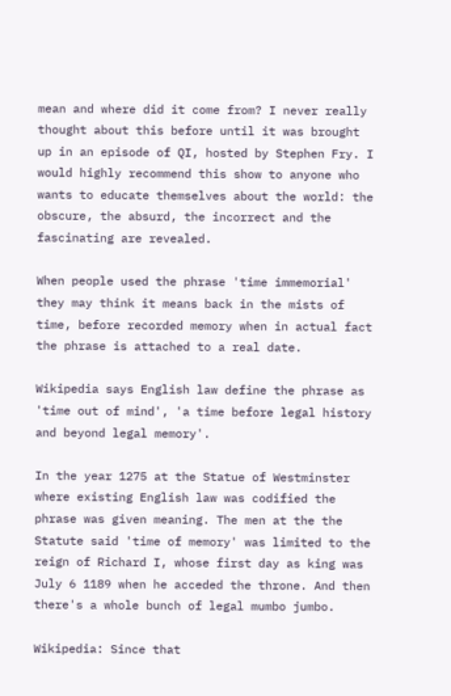mean and where did it come from? I never really thought about this before until it was brought up in an episode of QI, hosted by Stephen Fry. I would highly recommend this show to anyone who wants to educate themselves about the world: the obscure, the absurd, the incorrect and the fascinating are revealed.

When people used the phrase 'time immemorial' they may think it means back in the mists of time, before recorded memory when in actual fact the phrase is attached to a real date.

Wikipedia says English law define the phrase as 'time out of mind', 'a time before legal history and beyond legal memory'.

In the year 1275 at the Statue of Westminster where existing English law was codified the phrase was given meaning. The men at the the Statute said 'time of memory' was limited to the reign of Richard I, whose first day as king was July 6 1189 when he acceded the throne. And then there's a whole bunch of legal mumbo jumbo.

Wikipedia: Since that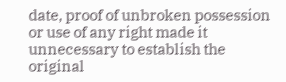date, proof of unbroken possession or use of any right made it unnecessary to establish the original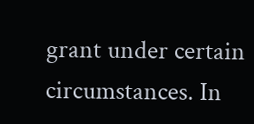grant under certain circumstances. In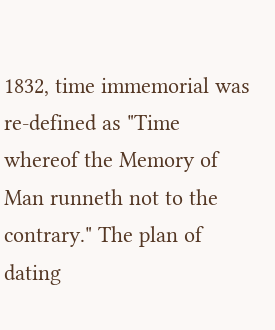1832, time immemorial was re-defined as "Time whereof the Memory of Man runneth not to the contrary." The plan of dating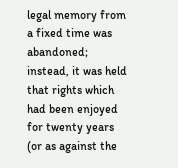legal memory from a fixed time was abandoned; instead, it was held that rights which had been enjoyed for twenty years (or as against the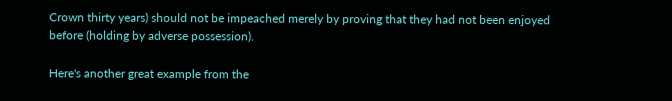Crown thirty years) should not be impeached merely by proving that they had not been enjoyed before (holding by adverse possession).

Here's another great example from the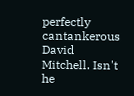perfectly cantankerous David Mitchell. Isn't he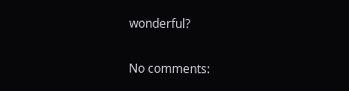wonderful?

No comments: